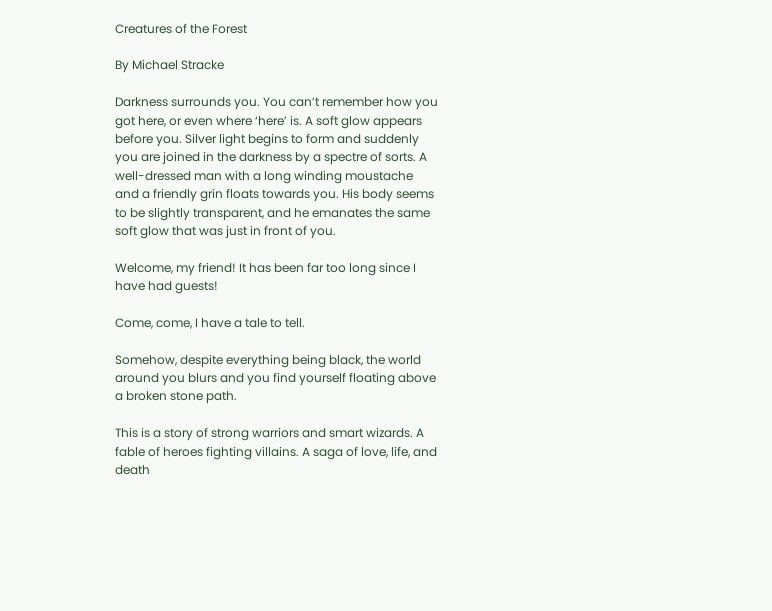Creatures of the Forest

By Michael Stracke

Darkness surrounds you. You can’t remember how you got here, or even where ‘here’ is. A soft glow appears before you. Silver light begins to form and suddenly you are joined in the darkness by a spectre of sorts. A well-dressed man with a long winding moustache and a friendly grin floats towards you. His body seems to be slightly transparent, and he emanates the same soft glow that was just in front of you.

Welcome, my friend! It has been far too long since I have had guests!

Come, come, I have a tale to tell.

Somehow, despite everything being black, the world around you blurs and you find yourself floating above a broken stone path.

This is a story of strong warriors and smart wizards. A fable of heroes fighting villains. A saga of love, life, and death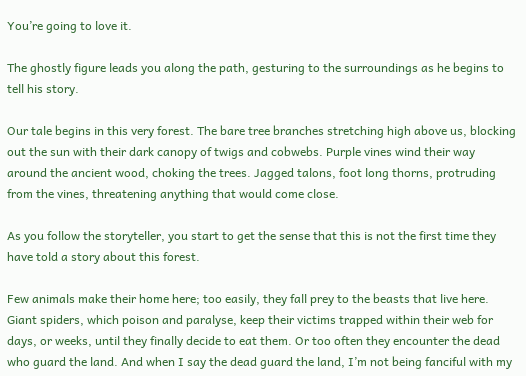You’re going to love it.

The ghostly figure leads you along the path, gesturing to the surroundings as he begins to tell his story.

Our tale begins in this very forest. The bare tree branches stretching high above us, blocking out the sun with their dark canopy of twigs and cobwebs. Purple vines wind their way around the ancient wood, choking the trees. Jagged talons, foot long thorns, protruding from the vines, threatening anything that would come close.

As you follow the storyteller, you start to get the sense that this is not the first time they have told a story about this forest.

Few animals make their home here; too easily, they fall prey to the beasts that live here. Giant spiders, which poison and paralyse, keep their victims trapped within their web for days, or weeks, until they finally decide to eat them. Or too often they encounter the dead who guard the land. And when I say the dead guard the land, I’m not being fanciful with my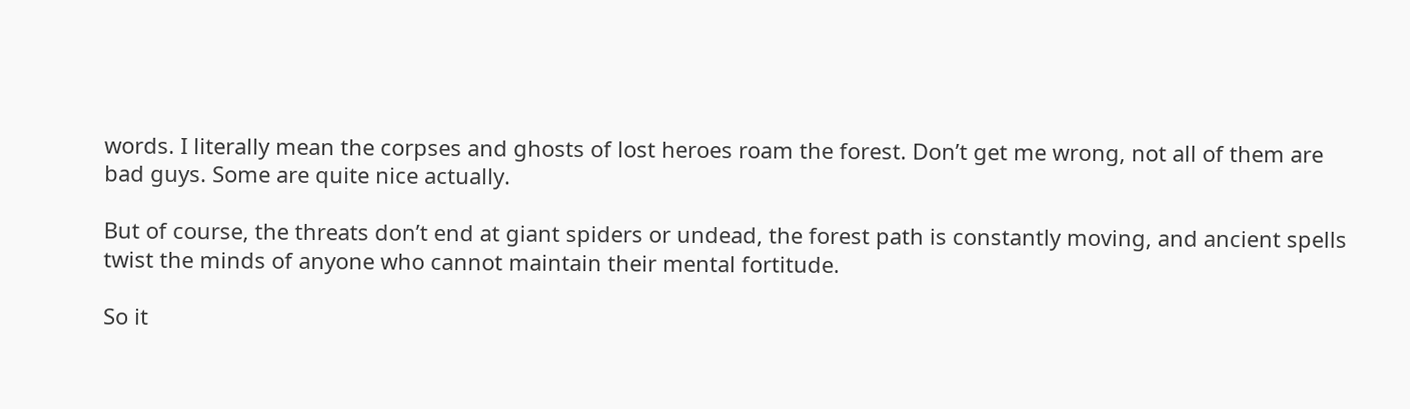words. I literally mean the corpses and ghosts of lost heroes roam the forest. Don’t get me wrong, not all of them are bad guys. Some are quite nice actually.

But of course, the threats don’t end at giant spiders or undead, the forest path is constantly moving, and ancient spells twist the minds of anyone who cannot maintain their mental fortitude.

So it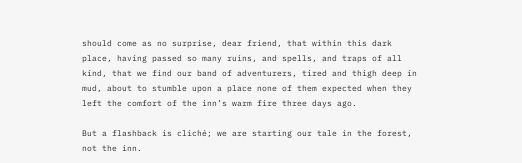should come as no surprise, dear friend, that within this dark place, having passed so many ruins, and spells, and traps of all kind, that we find our band of adventurers, tired and thigh deep in mud, about to stumble upon a place none of them expected when they left the comfort of the inn’s warm fire three days ago.

But a flashback is cliché; we are starting our tale in the forest, not the inn.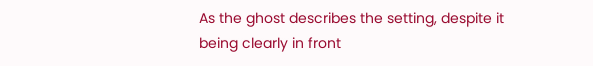As the ghost describes the setting, despite it being clearly in front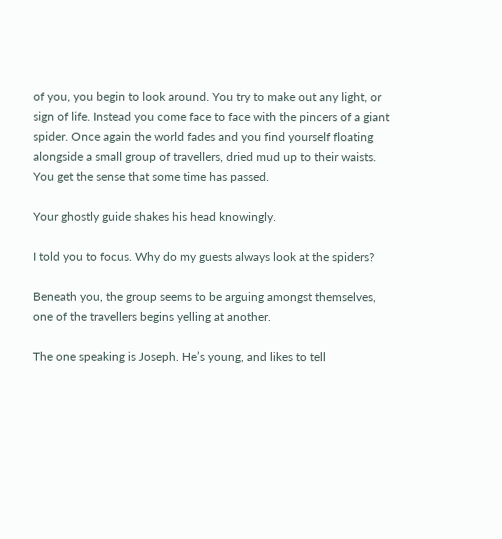of you, you begin to look around. You try to make out any light, or sign of life. Instead you come face to face with the pincers of a giant spider. Once again the world fades and you find yourself floating alongside a small group of travellers, dried mud up to their waists. You get the sense that some time has passed.

Your ghostly guide shakes his head knowingly.

I told you to focus. Why do my guests always look at the spiders?

Beneath you, the group seems to be arguing amongst themselves, one of the travellers begins yelling at another.

The one speaking is Joseph. He’s young, and likes to tell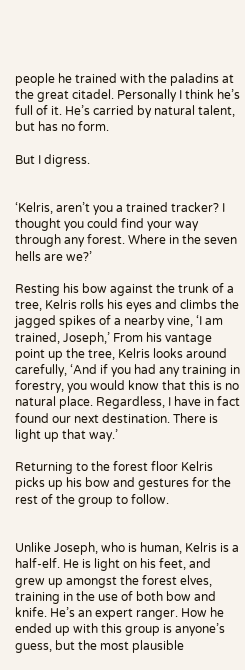people he trained with the paladins at the great citadel. Personally I think he’s full of it. He’s carried by natural talent, but has no form.

But I digress.


‘Kelris, aren’t you a trained tracker? I thought you could find your way through any forest. Where in the seven hells are we?’

Resting his bow against the trunk of a tree, Kelris rolls his eyes and climbs the jagged spikes of a nearby vine, ‘I am trained, Joseph,’ From his vantage point up the tree, Kelris looks around carefully, ‘And if you had any training in forestry, you would know that this is no natural place. Regardless, I have in fact found our next destination. There is light up that way.’

Returning to the forest floor Kelris picks up his bow and gestures for the rest of the group to follow.


Unlike Joseph, who is human, Kelris is a half-elf. He is light on his feet, and grew up amongst the forest elves, training in the use of both bow and knife. He’s an expert ranger. How he ended up with this group is anyone’s guess, but the most plausible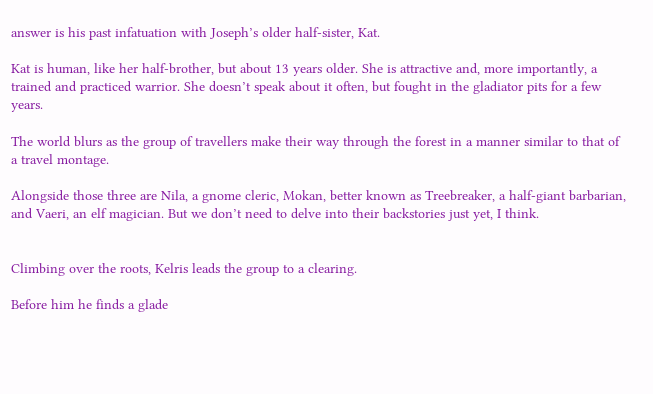answer is his past infatuation with Joseph’s older half-sister, Kat.

Kat is human, like her half-brother, but about 13 years older. She is attractive and, more importantly, a trained and practiced warrior. She doesn’t speak about it often, but fought in the gladiator pits for a few years.

The world blurs as the group of travellers make their way through the forest in a manner similar to that of a travel montage.

Alongside those three are Nila, a gnome cleric, Mokan, better known as Treebreaker, a half-giant barbarian, and Vaeri, an elf magician. But we don’t need to delve into their backstories just yet, I think.


Climbing over the roots, Kelris leads the group to a clearing.

Before him he finds a glade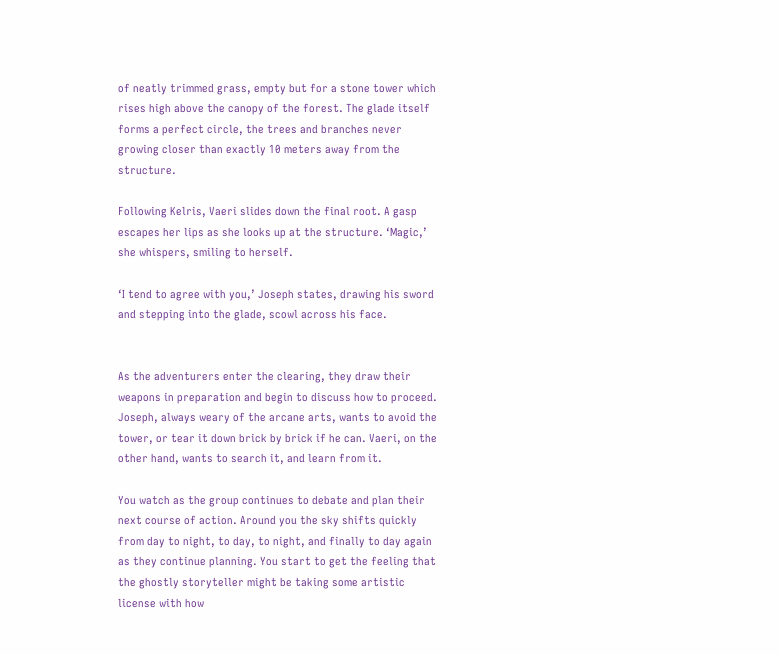of neatly trimmed grass, empty but for a stone tower which rises high above the canopy of the forest. The glade itself forms a perfect circle, the trees and branches never growing closer than exactly 10 meters away from the structure.

Following Kelris, Vaeri slides down the final root. A gasp escapes her lips as she looks up at the structure. ‘Magic,’ she whispers, smiling to herself.

‘I tend to agree with you,’ Joseph states, drawing his sword and stepping into the glade, scowl across his face.


As the adventurers enter the clearing, they draw their weapons in preparation and begin to discuss how to proceed. Joseph, always weary of the arcane arts, wants to avoid the tower, or tear it down brick by brick if he can. Vaeri, on the other hand, wants to search it, and learn from it.

You watch as the group continues to debate and plan their next course of action. Around you the sky shifts quickly from day to night, to day, to night, and finally to day again as they continue planning. You start to get the feeling that the ghostly storyteller might be taking some artistic license with how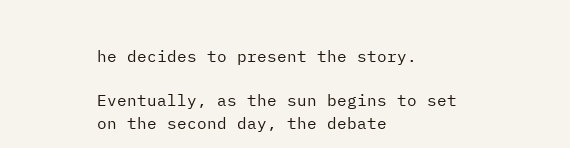he decides to present the story.

Eventually, as the sun begins to set on the second day, the debate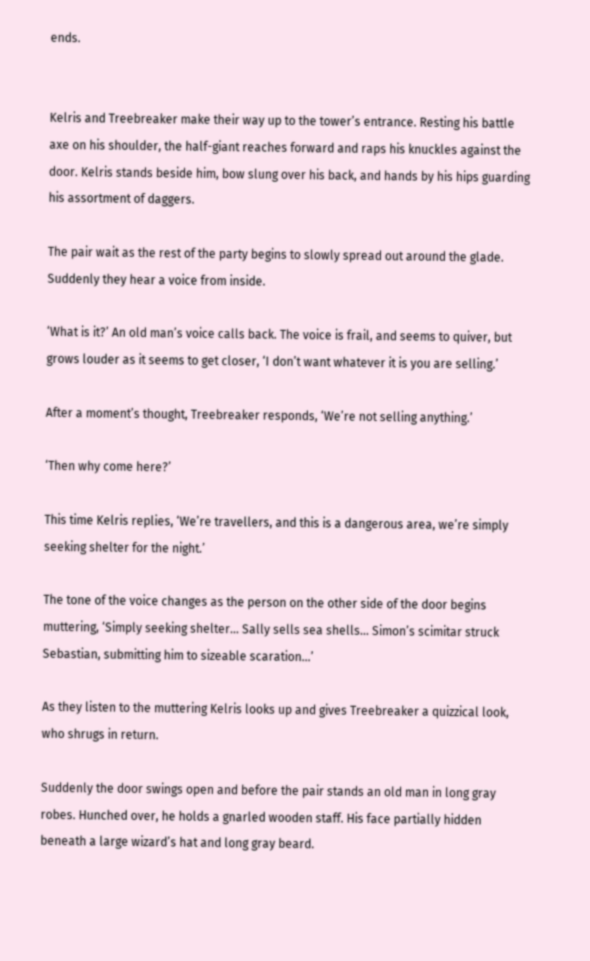ends.


Kelris and Treebreaker make their way up to the tower’s entrance. Resting his battle axe on his shoulder, the half-giant reaches forward and raps his knuckles against the door. Kelris stands beside him, bow slung over his back, and hands by his hips guarding his assortment of daggers.

The pair wait as the rest of the party begins to slowly spread out around the glade. Suddenly they hear a voice from inside.

‘What is it?’ An old man’s voice calls back. The voice is frail, and seems to quiver, but grows louder as it seems to get closer, ‘I don’t want whatever it is you are selling.’

After a moment’s thought, Treebreaker responds, ‘We’re not selling anything.’

‘Then why come here?’

This time Kelris replies, ‘We’re travellers, and this is a dangerous area, we’re simply seeking shelter for the night.’

The tone of the voice changes as the person on the other side of the door begins muttering, ‘Simply seeking shelter… Sally sells sea shells… Simon’s scimitar struck Sebastian, submitting him to sizeable scaration…’

As they listen to the muttering Kelris looks up and gives Treebreaker a quizzical look, who shrugs in return.

Suddenly the door swings open and before the pair stands an old man in long gray robes. Hunched over, he holds a gnarled wooden staff. His face partially hidden beneath a large wizard’s hat and long gray beard.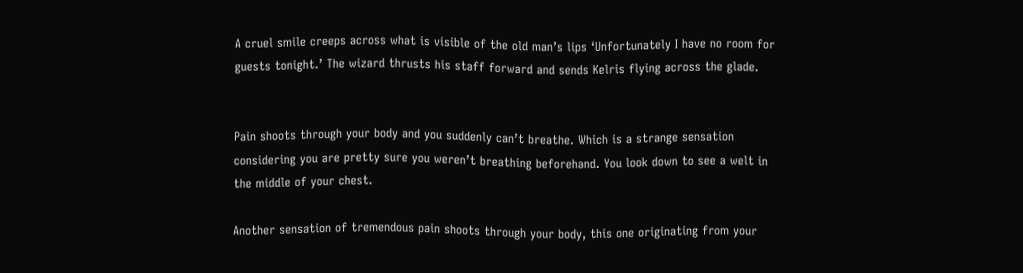A cruel smile creeps across what is visible of the old man’s lips ‘Unfortunately I have no room for guests tonight.’ The wizard thrusts his staff forward and sends Kelris flying across the glade.


Pain shoots through your body and you suddenly can’t breathe. Which is a strange sensation considering you are pretty sure you weren’t breathing beforehand. You look down to see a welt in the middle of your chest.

Another sensation of tremendous pain shoots through your body, this one originating from your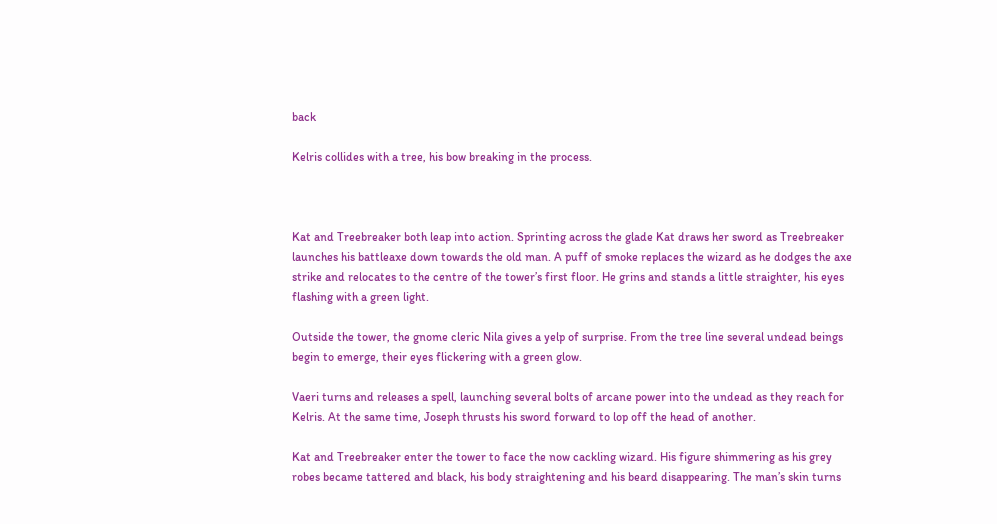back

Kelris collides with a tree, his bow breaking in the process.



Kat and Treebreaker both leap into action. Sprinting across the glade Kat draws her sword as Treebreaker launches his battleaxe down towards the old man. A puff of smoke replaces the wizard as he dodges the axe strike and relocates to the centre of the tower’s first floor. He grins and stands a little straighter, his eyes flashing with a green light.

Outside the tower, the gnome cleric Nila gives a yelp of surprise. From the tree line several undead beings begin to emerge, their eyes flickering with a green glow.

Vaeri turns and releases a spell, launching several bolts of arcane power into the undead as they reach for Kelris. At the same time, Joseph thrusts his sword forward to lop off the head of another.

Kat and Treebreaker enter the tower to face the now cackling wizard. His figure shimmering as his grey robes became tattered and black, his body straightening and his beard disappearing. The man’s skin turns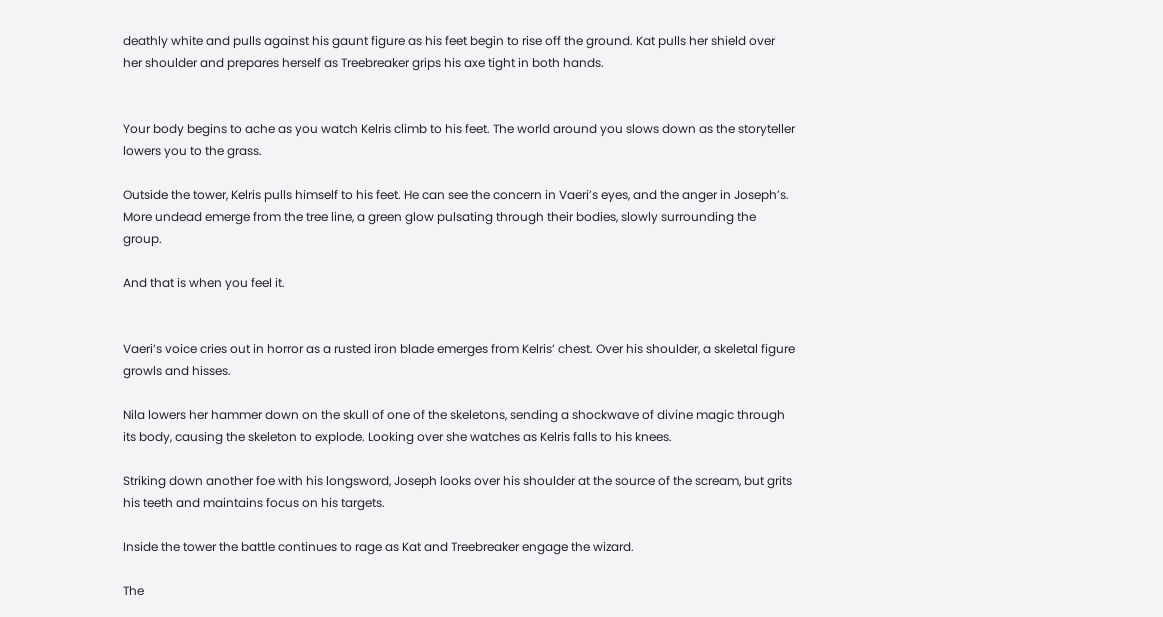deathly white and pulls against his gaunt figure as his feet begin to rise off the ground. Kat pulls her shield over her shoulder and prepares herself as Treebreaker grips his axe tight in both hands.


Your body begins to ache as you watch Kelris climb to his feet. The world around you slows down as the storyteller lowers you to the grass.

Outside the tower, Kelris pulls himself to his feet. He can see the concern in Vaeri’s eyes, and the anger in Joseph’s. More undead emerge from the tree line, a green glow pulsating through their bodies, slowly surrounding the group.

And that is when you feel it.


Vaeri’s voice cries out in horror as a rusted iron blade emerges from Kelris’ chest. Over his shoulder, a skeletal figure growls and hisses.

Nila lowers her hammer down on the skull of one of the skeletons, sending a shockwave of divine magic through its body, causing the skeleton to explode. Looking over she watches as Kelris falls to his knees.

Striking down another foe with his longsword, Joseph looks over his shoulder at the source of the scream, but grits his teeth and maintains focus on his targets.

Inside the tower the battle continues to rage as Kat and Treebreaker engage the wizard.

The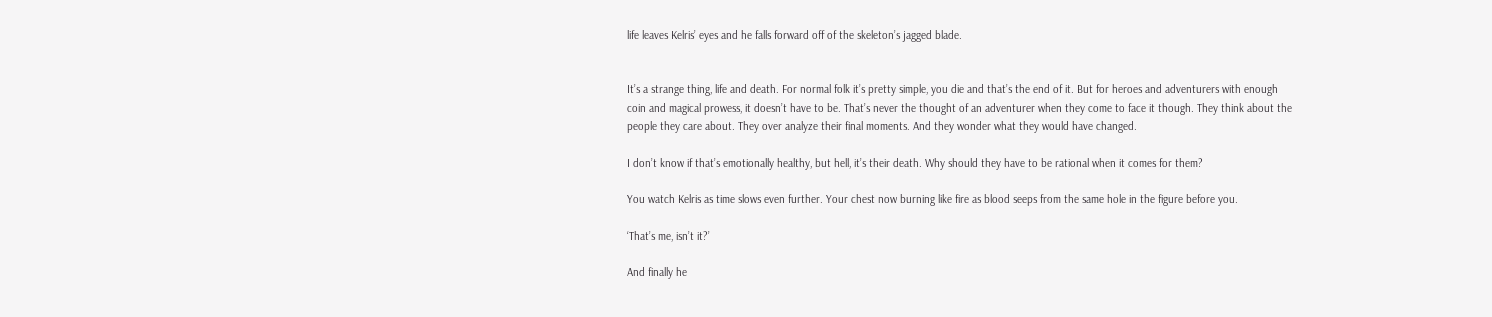life leaves Kelris’ eyes and he falls forward off of the skeleton’s jagged blade.


It’s a strange thing, life and death. For normal folk it’s pretty simple, you die and that’s the end of it. But for heroes and adventurers with enough coin and magical prowess, it doesn’t have to be. That’s never the thought of an adventurer when they come to face it though. They think about the people they care about. They over analyze their final moments. And they wonder what they would have changed.

I don’t know if that’s emotionally healthy, but hell, it’s their death. Why should they have to be rational when it comes for them?

You watch Kelris as time slows even further. Your chest now burning like fire as blood seeps from the same hole in the figure before you.

‘That’s me, isn’t it?’

And finally he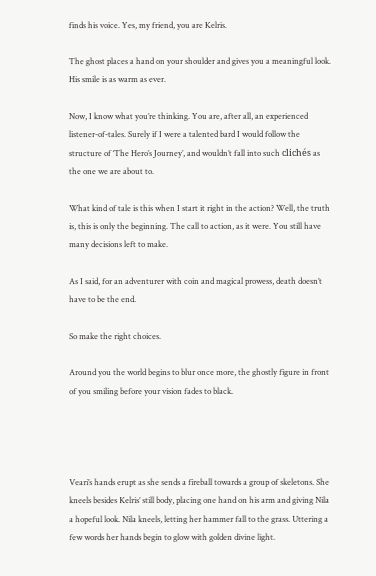finds his voice. Yes, my friend, you are Kelris.

The ghost places a hand on your shoulder and gives you a meaningful look. His smile is as warm as ever.

Now, I know what you’re thinking. You are, after all, an experienced listener-of-tales. Surely if I were a talented bard I would follow the structure of ‘The Hero’s Journey’, and wouldn’t fall into such clichés as the one we are about to.

What kind of tale is this when I start it right in the action? Well, the truth is, this is only the beginning. The call to action, as it were. You still have many decisions left to make.

As I said, for an adventurer with coin and magical prowess, death doesn’t have to be the end.

So make the right choices.

Around you the world begins to blur once more, the ghostly figure in front of you smiling before your vision fades to black.




Veari’s hands erupt as she sends a fireball towards a group of skeletons. She kneels besides Kelris’ still body, placing one hand on his arm and giving Nila a hopeful look. Nila kneels, letting her hammer fall to the grass. Uttering a few words her hands begin to glow with golden divine light.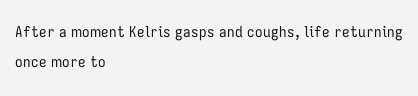After a moment Kelris gasps and coughs, life returning once more to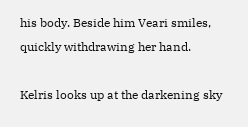his body. Beside him Veari smiles, quickly withdrawing her hand.

Kelris looks up at the darkening sky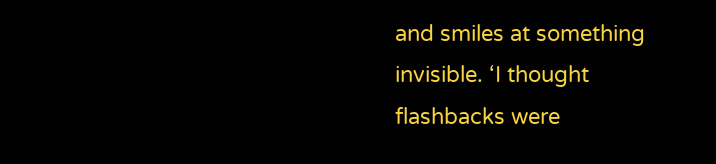and smiles at something invisible. ‘I thought flashbacks were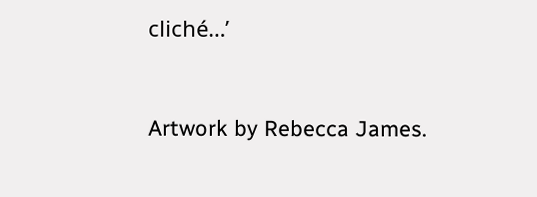cliché…’


Artwork by Rebecca James.